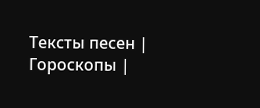Тексты песен | Гороскопы |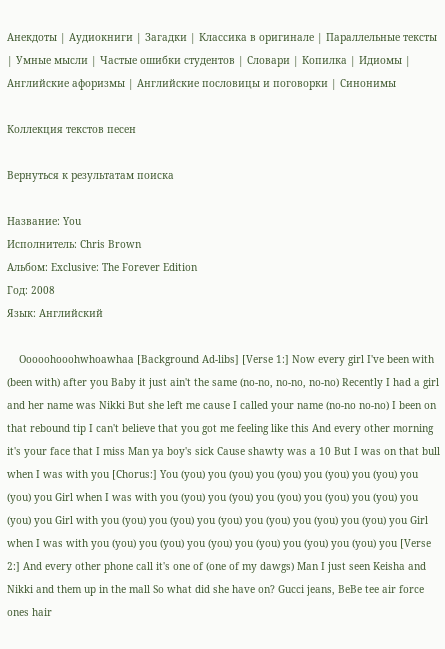Анекдоты | Аудиокниги | Загадки | Классика в оригинале | Параллельные тексты | Умные мысли | Частые ошибки студентов | Словари | Копилка | Идиомы | Английские афоризмы | Английские пословицы и поговорки | Синонимы

Коллекция текстов песен

Вернуться к результатам поиска

Название: You
Исполнитель: Chris Brown
Альбом: Exclusive: The Forever Edition
Год: 2008
Язык: Английский

    Ooooohooohwhoawhaa [Background Ad-libs] [Verse 1:] Now every girl I've been with (been with) after you Baby it just ain't the same (no-no, no-no, no-no) Recently I had a girl and her name was Nikki But she left me cause I called your name (no-no no-no) I been on that rebound tip I can't believe that you got me feeling like this And every other morning it's your face that I miss Man ya boy's sick Cause shawty was a 10 But I was on that bull when I was with you [Chorus:] You (you) you (you) you (you) you (you) you (you) you (you) you Girl when I was with you (you) you (you) you (you) you (you) you (you) you (you) you Girl with you (you) you (you) you (you) you (you) you (you) you (you) you Girl when I was with you (you) you (you) you (you) you (you) you (you) you (you) you [Verse 2:] And every other phone call it's one of (one of my dawgs) Man I just seen Keisha and Nikki and them up in the mall So what did she have on? Gucci jeans, BeBe tee air force ones hair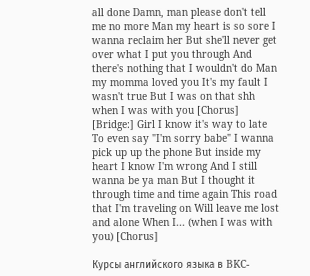all done Damn, man please don't tell me no more Man my heart is so sore I wanna reclaim her But she'll never get over what I put you through And there's nothing that I wouldn't do Man my momma loved you It's my fault I wasn't true But I was on that shh when I was with you [Chorus] [Bridge:] Girl I know it's way to late To even say "I'm sorry babe" I wanna pick up up the phone But inside my heart I know I'm wrong And I still wanna be ya man But I thought it through time and time again This road that I'm traveling on Will leave me lost and alone When I... (when I was with you) [Chorus]

Курсы английского языка в BKC-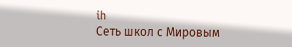ih
Сеть школ с Мировым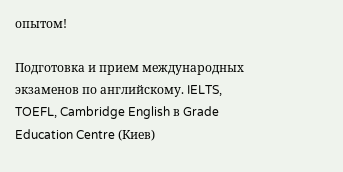опытом!

Подготовка и прием международных экзаменов по английскому. IELTS, TOEFL, Cambridge English в Grade Education Centre (Киев)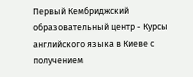Первый Кембриджский образовательный центр - Курсы английского языка в Киеве с получением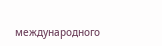международного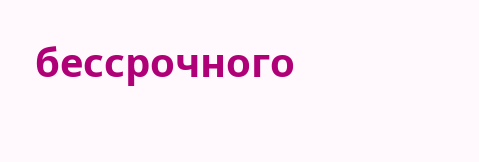бессрочного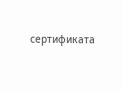сертификата